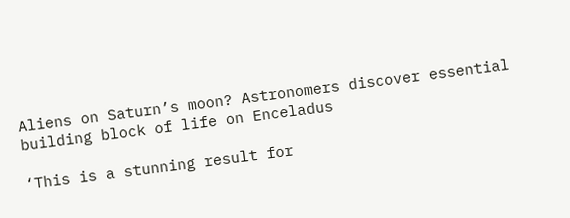Aliens on Saturn’s moon? Astronomers discover essential building block of life on Enceladus

‘This is a stunning result for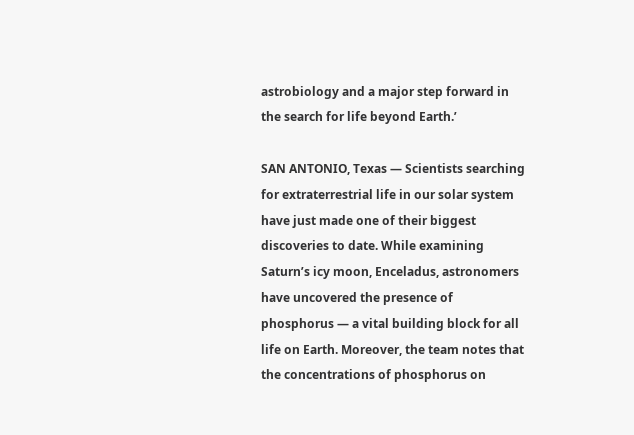astrobiology and a major step forward in the search for life beyond Earth.’

SAN ANTONIO, Texas — Scientists searching for extraterrestrial life in our solar system have just made one of their biggest discoveries to date. While examining Saturn’s icy moon, Enceladus, astronomers have uncovered the presence of phosphorus — a vital building block for all life on Earth. Moreover, the team notes that the concentrations of phosphorus on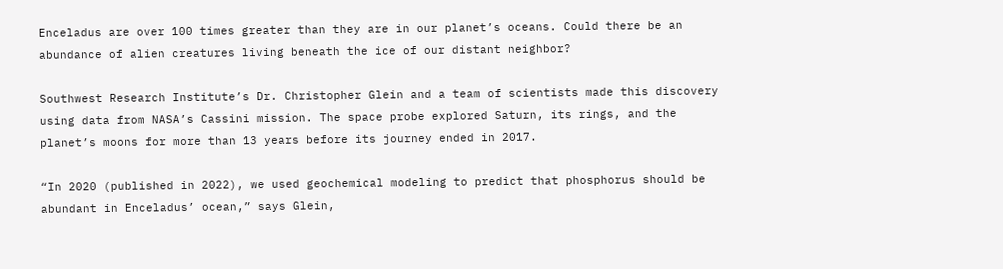Enceladus are over 100 times greater than they are in our planet’s oceans. Could there be an abundance of alien creatures living beneath the ice of our distant neighbor?

Southwest Research Institute’s Dr. Christopher Glein and a team of scientists made this discovery using data from NASA’s Cassini mission. The space probe explored Saturn, its rings, and the planet’s moons for more than 13 years before its journey ended in 2017.

“In 2020 (published in 2022), we used geochemical modeling to predict that phosphorus should be abundant in Enceladus’ ocean,” says Glein,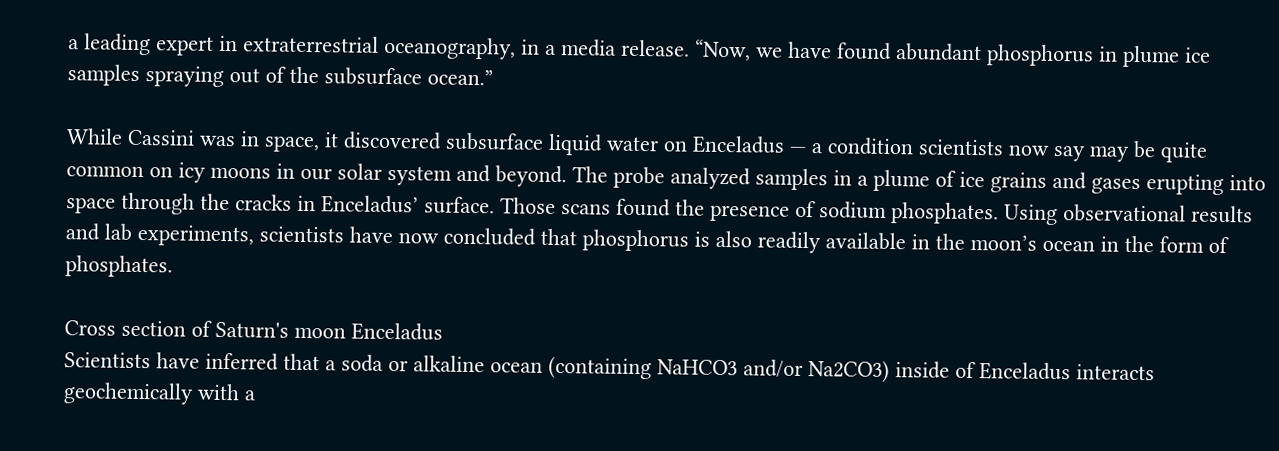a leading expert in extraterrestrial oceanography, in a media release. “Now, we have found abundant phosphorus in plume ice samples spraying out of the subsurface ocean.”

While Cassini was in space, it discovered subsurface liquid water on Enceladus — a condition scientists now say may be quite common on icy moons in our solar system and beyond. The probe analyzed samples in a plume of ice grains and gases erupting into space through the cracks in Enceladus’ surface. Those scans found the presence of sodium phosphates. Using observational results and lab experiments, scientists have now concluded that phosphorus is also readily available in the moon’s ocean in the form of phosphates.

Cross section of Saturn's moon Enceladus
Scientists have inferred that a soda or alkaline ocean (containing NaHCO3 and/or Na2CO3) inside of Enceladus interacts geochemically with a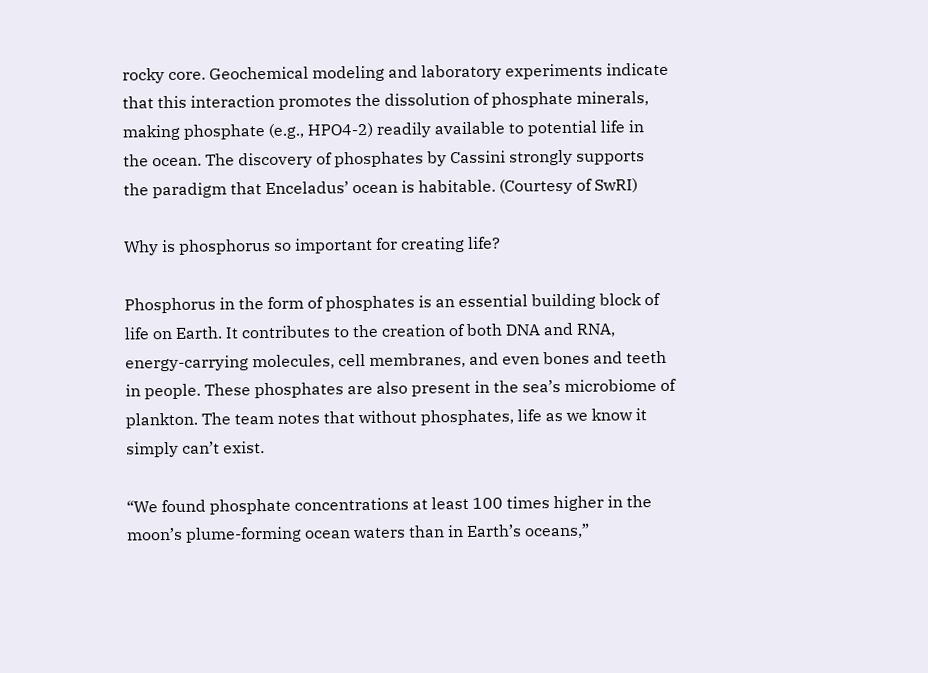rocky core. Geochemical modeling and laboratory experiments indicate that this interaction promotes the dissolution of phosphate minerals, making phosphate (e.g., HPO4-2) readily available to potential life in the ocean. The discovery of phosphates by Cassini strongly supports the paradigm that Enceladus’ ocean is habitable. (Courtesy of SwRI)

Why is phosphorus so important for creating life?

Phosphorus in the form of phosphates is an essential building block of life on Earth. It contributes to the creation of both DNA and RNA, energy-carrying molecules, cell membranes, and even bones and teeth in people. These phosphates are also present in the sea’s microbiome of plankton. The team notes that without phosphates, life as we know it simply can’t exist.

“We found phosphate concentrations at least 100 times higher in the moon’s plume-forming ocean waters than in Earth’s oceans,”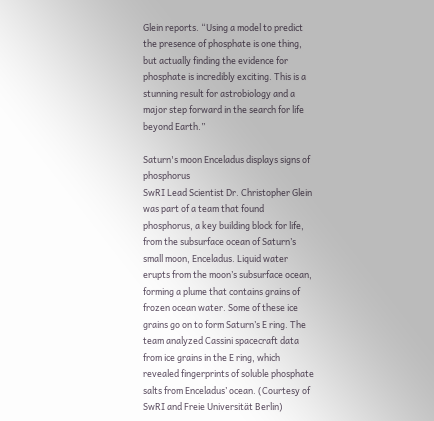Glein reports. “Using a model to predict the presence of phosphate is one thing, but actually finding the evidence for phosphate is incredibly exciting. This is a stunning result for astrobiology and a major step forward in the search for life beyond Earth.”

Saturn's moon Enceladus displays signs of phosphorus
SwRI Lead Scientist Dr. Christopher Glein was part of a team that found phosphorus, a key building block for life, from the subsurface ocean of Saturn’s small moon, Enceladus. Liquid water erupts from the moon’s subsurface ocean, forming a plume that contains grains of frozen ocean water. Some of these ice grains go on to form Saturn’s E ring. The team analyzed Cassini spacecraft data from ice grains in the E ring, which revealed fingerprints of soluble phosphate salts from Enceladus’ ocean. (Courtesy of SwRI and Freie Universität Berlin)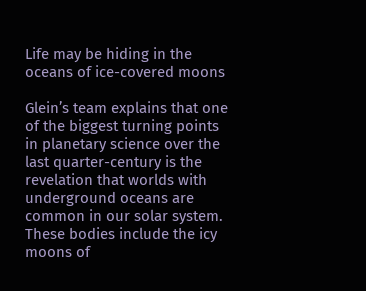Life may be hiding in the oceans of ice-covered moons

Glein’s team explains that one of the biggest turning points in planetary science over the last quarter-century is the revelation that worlds with underground oceans are common in our solar system. These bodies include the icy moons of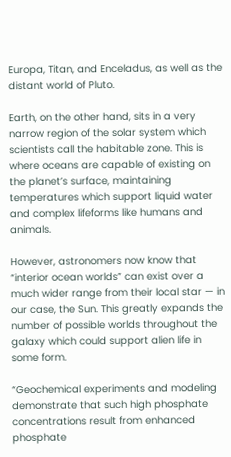Europa, Titan, and Enceladus, as well as the distant world of Pluto.

Earth, on the other hand, sits in a very narrow region of the solar system which scientists call the habitable zone. This is where oceans are capable of existing on the planet’s surface, maintaining temperatures which support liquid water and complex lifeforms like humans and animals.

However, astronomers now know that “interior ocean worlds” can exist over a much wider range from their local star — in our case, the Sun. This greatly expands the number of possible worlds throughout the galaxy which could support alien life in some form.

“Geochemical experiments and modeling demonstrate that such high phosphate concentrations result from enhanced phosphate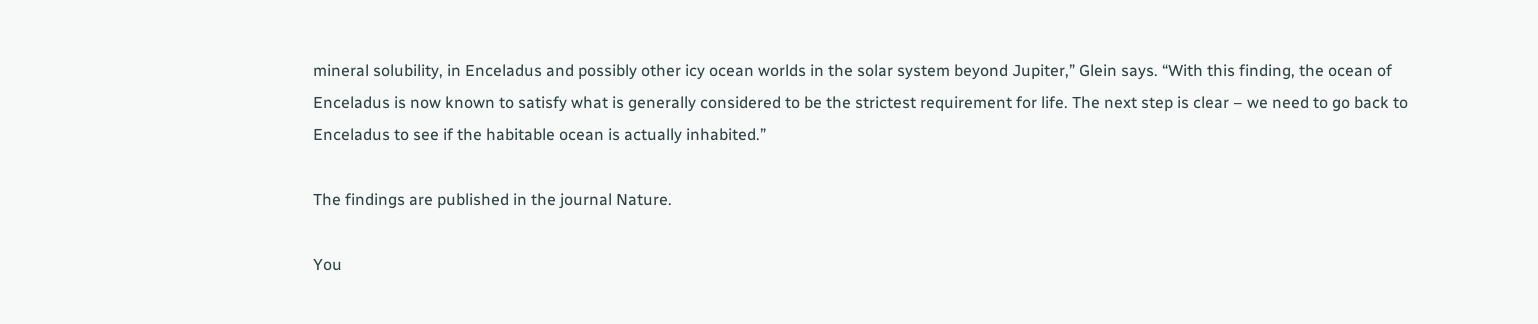mineral solubility, in Enceladus and possibly other icy ocean worlds in the solar system beyond Jupiter,” Glein says. “With this finding, the ocean of Enceladus is now known to satisfy what is generally considered to be the strictest requirement for life. The next step is clear – we need to go back to Enceladus to see if the habitable ocean is actually inhabited.”

The findings are published in the journal Nature.

You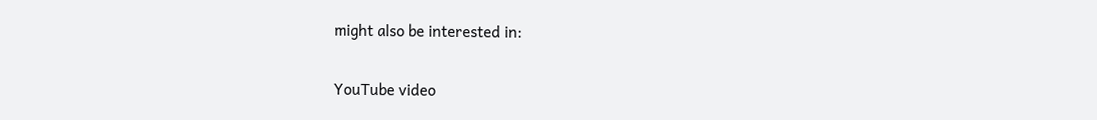might also be interested in:

YouTube video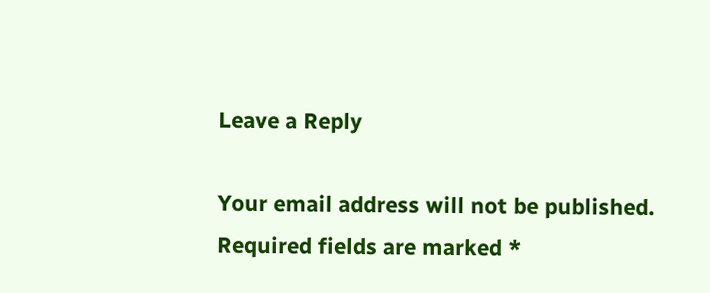Leave a Reply

Your email address will not be published. Required fields are marked *